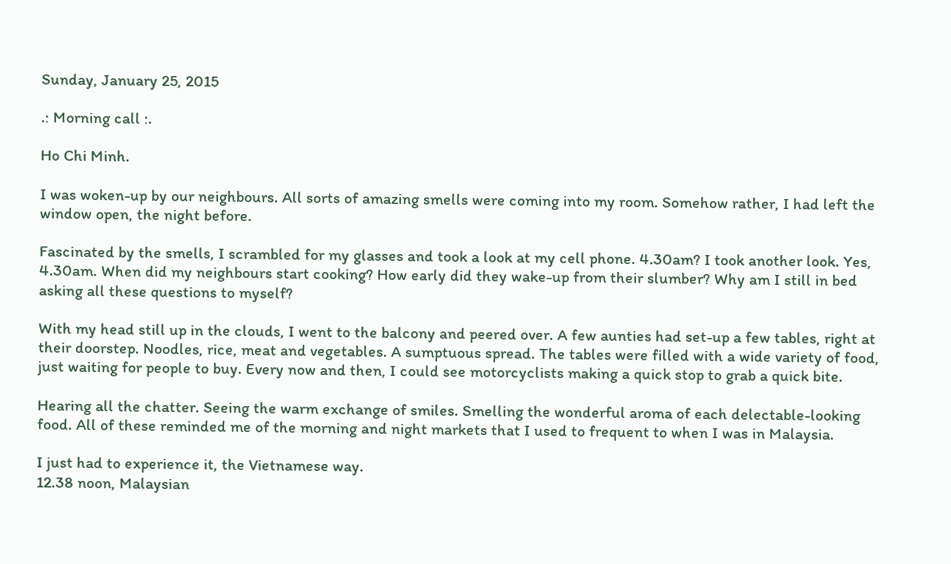Sunday, January 25, 2015

.: Morning call :.

Ho Chi Minh.

I was woken-up by our neighbours. All sorts of amazing smells were coming into my room. Somehow rather, I had left the window open, the night before.

Fascinated by the smells, I scrambled for my glasses and took a look at my cell phone. 4.30am? I took another look. Yes, 4.30am. When did my neighbours start cooking? How early did they wake-up from their slumber? Why am I still in bed asking all these questions to myself?

With my head still up in the clouds, I went to the balcony and peered over. A few aunties had set-up a few tables, right at their doorstep. Noodles, rice, meat and vegetables. A sumptuous spread. The tables were filled with a wide variety of food, just waiting for people to buy. Every now and then, I could see motorcyclists making a quick stop to grab a quick bite.

Hearing all the chatter. Seeing the warm exchange of smiles. Smelling the wonderful aroma of each delectable-looking food. All of these reminded me of the morning and night markets that I used to frequent to when I was in Malaysia.

I just had to experience it, the Vietnamese way.
12.38 noon, Malaysian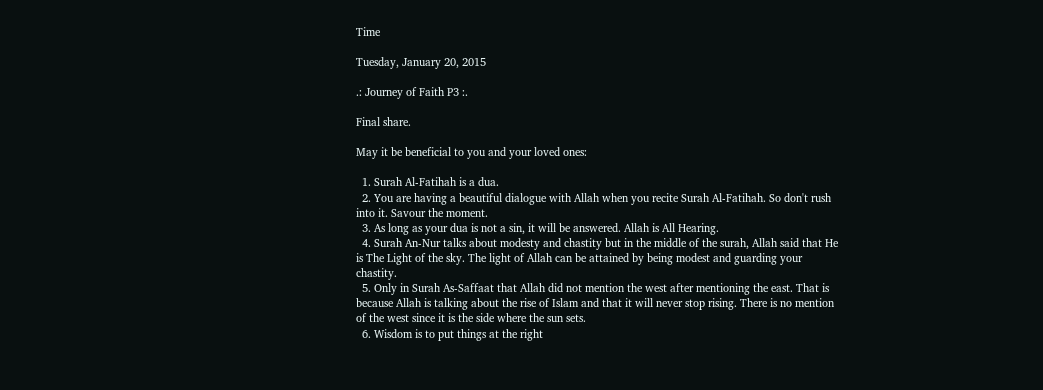Time

Tuesday, January 20, 2015

.: Journey of Faith P3 :.

Final share.

May it be beneficial to you and your loved ones:

  1. Surah Al-Fatihah is a dua.
  2. You are having a beautiful dialogue with Allah when you recite Surah Al-Fatihah. So don't rush into it. Savour the moment.
  3. As long as your dua is not a sin, it will be answered. Allah is All Hearing.
  4. Surah An-Nur talks about modesty and chastity but in the middle of the surah, Allah said that He is The Light of the sky. The light of Allah can be attained by being modest and guarding your chastity.
  5. Only in Surah As-Saffaat that Allah did not mention the west after mentioning the east. That is because Allah is talking about the rise of Islam and that it will never stop rising. There is no mention of the west since it is the side where the sun sets.
  6. Wisdom is to put things at the right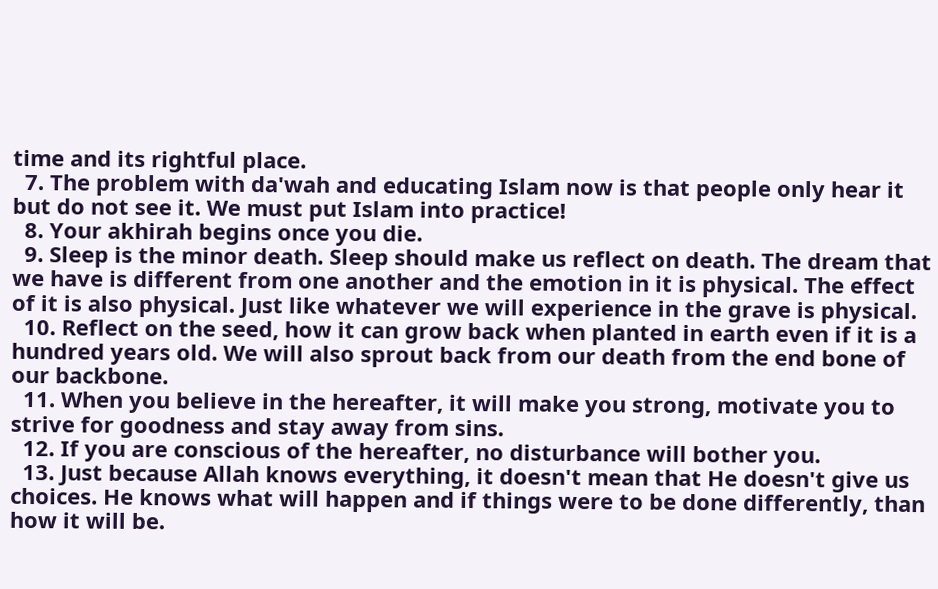time and its rightful place.
  7. The problem with da'wah and educating Islam now is that people only hear it but do not see it. We must put Islam into practice!
  8. Your akhirah begins once you die.
  9. Sleep is the minor death. Sleep should make us reflect on death. The dream that we have is different from one another and the emotion in it is physical. The effect of it is also physical. Just like whatever we will experience in the grave is physical.
  10. Reflect on the seed, how it can grow back when planted in earth even if it is a hundred years old. We will also sprout back from our death from the end bone of our backbone.
  11. When you believe in the hereafter, it will make you strong, motivate you to strive for goodness and stay away from sins.
  12. If you are conscious of the hereafter, no disturbance will bother you.
  13. Just because Allah knows everything, it doesn't mean that He doesn't give us choices. He knows what will happen and if things were to be done differently, than how it will be.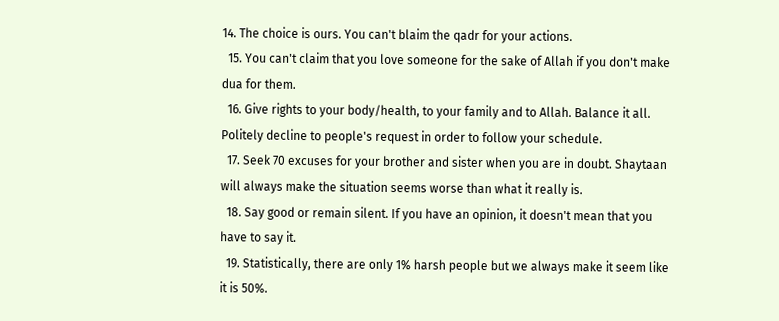14. The choice is ours. You can't blaim the qadr for your actions.
  15. You can't claim that you love someone for the sake of Allah if you don't make dua for them.
  16. Give rights to your body/health, to your family and to Allah. Balance it all. Politely decline to people's request in order to follow your schedule.
  17. Seek 70 excuses for your brother and sister when you are in doubt. Shaytaan will always make the situation seems worse than what it really is.
  18. Say good or remain silent. If you have an opinion, it doesn't mean that you have to say it.
  19. Statistically, there are only 1% harsh people but we always make it seem like it is 50%.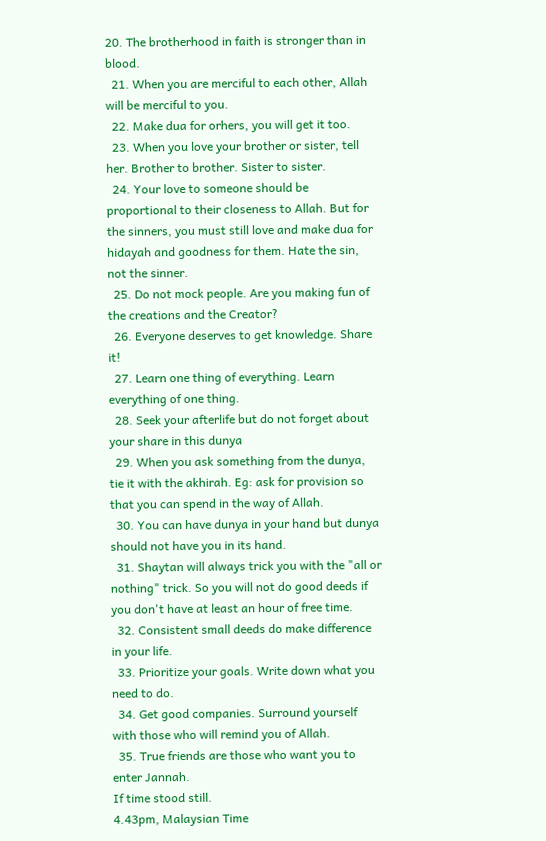20. The brotherhood in faith is stronger than in blood.
  21. When you are merciful to each other, Allah will be merciful to you.
  22. Make dua for orhers, you will get it too.
  23. When you love your brother or sister, tell her. Brother to brother. Sister to sister.
  24. Your love to someone should be proportional to their closeness to Allah. But for the sinners, you must still love and make dua for hidayah and goodness for them. Hate the sin, not the sinner.
  25. Do not mock people. Are you making fun of the creations and the Creator?
  26. Everyone deserves to get knowledge. Share it!
  27. Learn one thing of everything. Learn everything of one thing.
  28. Seek your afterlife but do not forget about your share in this dunya
  29. When you ask something from the dunya, tie it with the akhirah. Eg: ask for provision so that you can spend in the way of Allah.
  30. You can have dunya in your hand but dunya should not have you in its hand.
  31. Shaytan will always trick you with the "all or nothing" trick. So you will not do good deeds if you don't have at least an hour of free time.
  32. Consistent small deeds do make difference in your life.
  33. Prioritize your goals. Write down what you need to do.
  34. Get good companies. Surround yourself with those who will remind you of Allah.
  35. True friends are those who want you to enter Jannah.
If time stood still.
4.43pm, Malaysian Time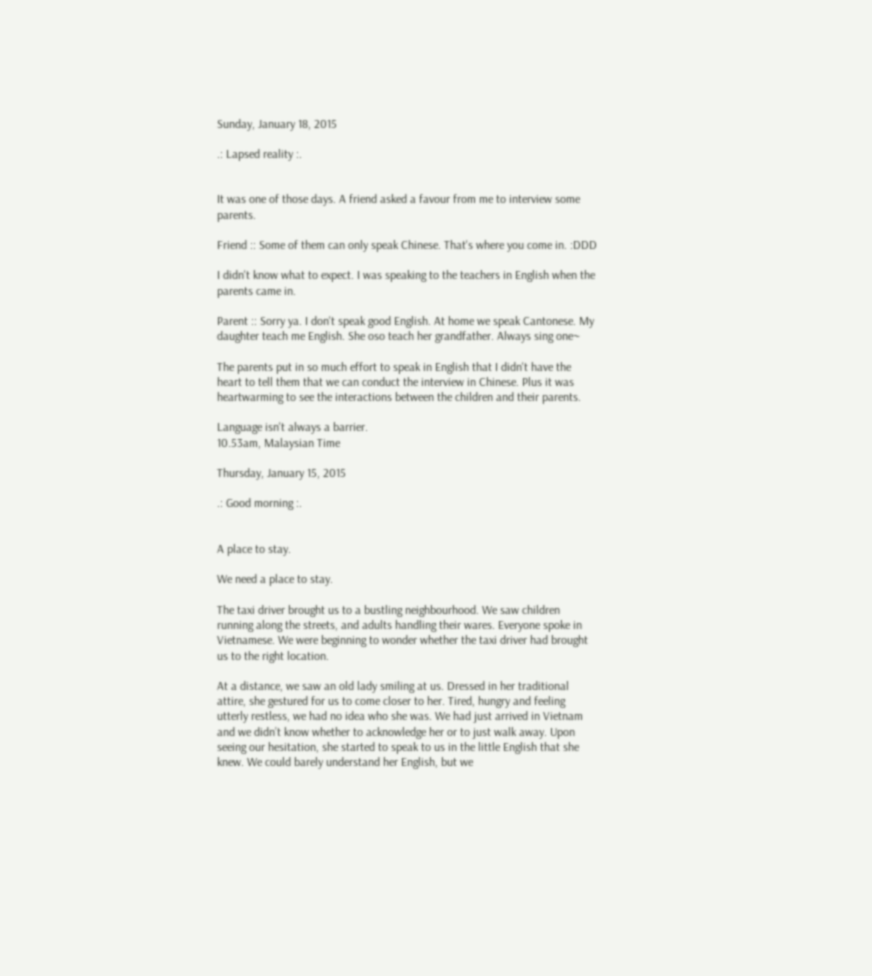Sunday, January 18, 2015

.: Lapsed reality :.


It was one of those days. A friend asked a favour from me to interview some parents.

Friend :: Some of them can only speak Chinese. That's where you come in. :DDD

I didn't know what to expect. I was speaking to the teachers in English when the parents came in.

Parent :: Sorry ya. I don't speak good English. At home we speak Cantonese. My daughter teach me English. She oso teach her grandfather. Always sing one~

The parents put in so much effort to speak in English that I didn't have the heart to tell them that we can conduct the interview in Chinese. Plus it was heartwarming to see the interactions between the children and their parents.

Language isn't always a barrier.
10.53am, Malaysian Time

Thursday, January 15, 2015

.: Good morning :.


A place to stay.

We need a place to stay.

The taxi driver brought us to a bustling neighbourhood. We saw children running along the streets, and adults handling their wares. Everyone spoke in Vietnamese. We were beginning to wonder whether the taxi driver had brought us to the right location.

At a distance, we saw an old lady smiling at us. Dressed in her traditional attire, she gestured for us to come closer to her. Tired, hungry and feeling utterly restless, we had no idea who she was. We had just arrived in Vietnam and we didn’t know whether to acknowledge her or to just walk away. Upon seeing our hesitation, she started to speak to us in the little English that she knew. We could barely understand her English, but we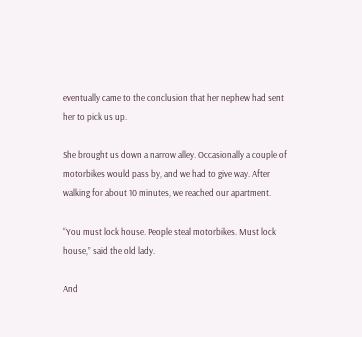eventually came to the conclusion that her nephew had sent her to pick us up.

She brought us down a narrow alley. Occasionally a couple of motorbikes would pass by, and we had to give way. After walking for about 10 minutes, we reached our apartment.

“You must lock house. People steal motorbikes. Must lock house,” said the old lady.

And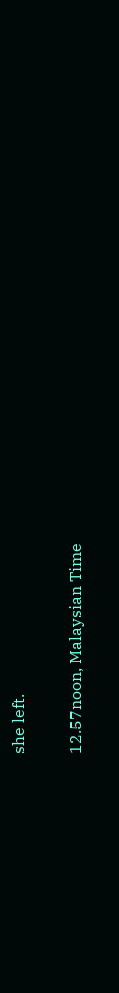she left.

12.57noon, Malaysian Time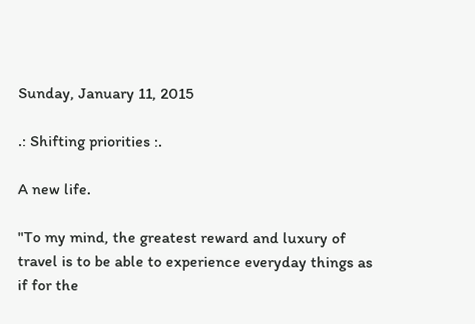Sunday, January 11, 2015

.: Shifting priorities :.

A new life.

"To my mind, the greatest reward and luxury of travel is to be able to experience everyday things as if for the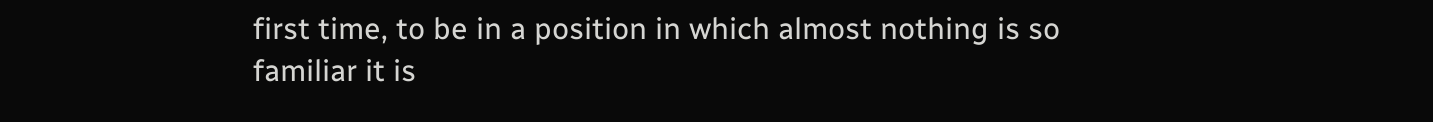first time, to be in a position in which almost nothing is so familiar it is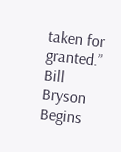taken for granted.”
Bill Bryson
Begins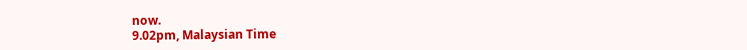now.
9.02pm, Malaysian Time